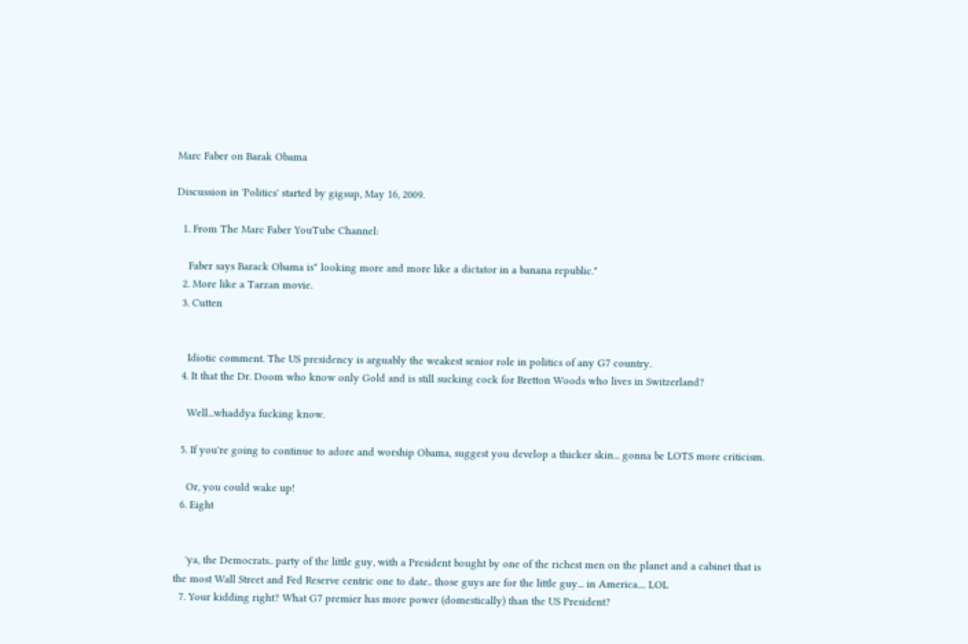Marc Faber on Barak Obama

Discussion in 'Politics' started by gigsup, May 16, 2009.

  1. From The Marc Faber YouTube Channel:

    Faber says Barack Obama is" looking more and more like a dictator in a banana republic."
  2. More like a Tarzan movie.
  3. Cutten


    Idiotic comment. The US presidency is arguably the weakest senior role in politics of any G7 country.
  4. It that the Dr. Doom who know only Gold and is still sucking cock for Bretton Woods who lives in Switzerland?

    Well...whaddya fucking know.

  5. If you're going to continue to adore and worship Obama, suggest you develop a thicker skin... gonna be LOTS more criticism.

    Or, you could wake up!
  6. Eight


    'ya, the Democrats.. party of the little guy, with a President bought by one of the richest men on the planet and a cabinet that is the most Wall Street and Fed Reserve centric one to date.. those guys are for the little guy... in America.... LOL
  7. Your kidding right? What G7 premier has more power (domestically) than the US President?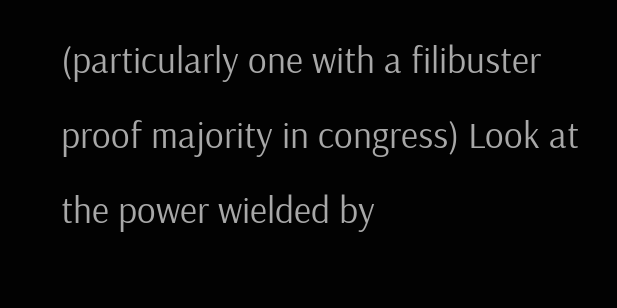(particularly one with a filibuster proof majority in congress) Look at the power wielded by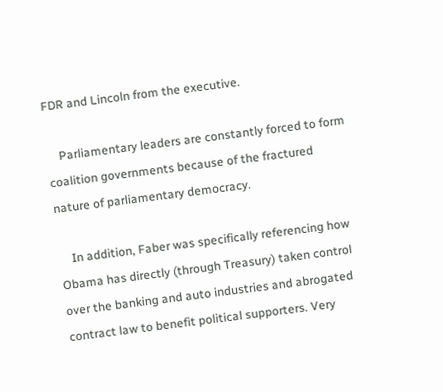FDR and Lincoln from the executive.

    Parliamentary leaders are constantly forced to form coalition governments because of the fractured nature of parliamentary democracy.

    In addition, Faber was specifically referencing how Obama has directly (through Treasury) taken control over the banking and auto industries and abrogated contract law to benefit political supporters. Very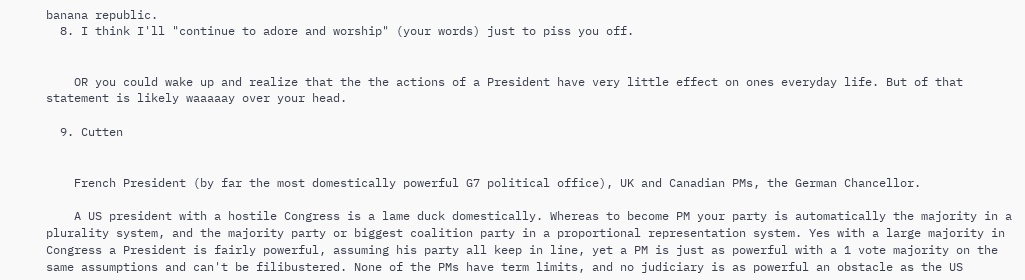banana republic.
  8. I think I'll "continue to adore and worship" (your words) just to piss you off.


    OR you could wake up and realize that the the actions of a President have very little effect on ones everyday life. But of that statement is likely waaaaay over your head.

  9. Cutten


    French President (by far the most domestically powerful G7 political office), UK and Canadian PMs, the German Chancellor.

    A US president with a hostile Congress is a lame duck domestically. Whereas to become PM your party is automatically the majority in a plurality system, and the majority party or biggest coalition party in a proportional representation system. Yes with a large majority in Congress a President is fairly powerful, assuming his party all keep in line, yet a PM is just as powerful with a 1 vote majority on the same assumptions and can't be filibustered. None of the PMs have term limits, and no judiciary is as powerful an obstacle as the US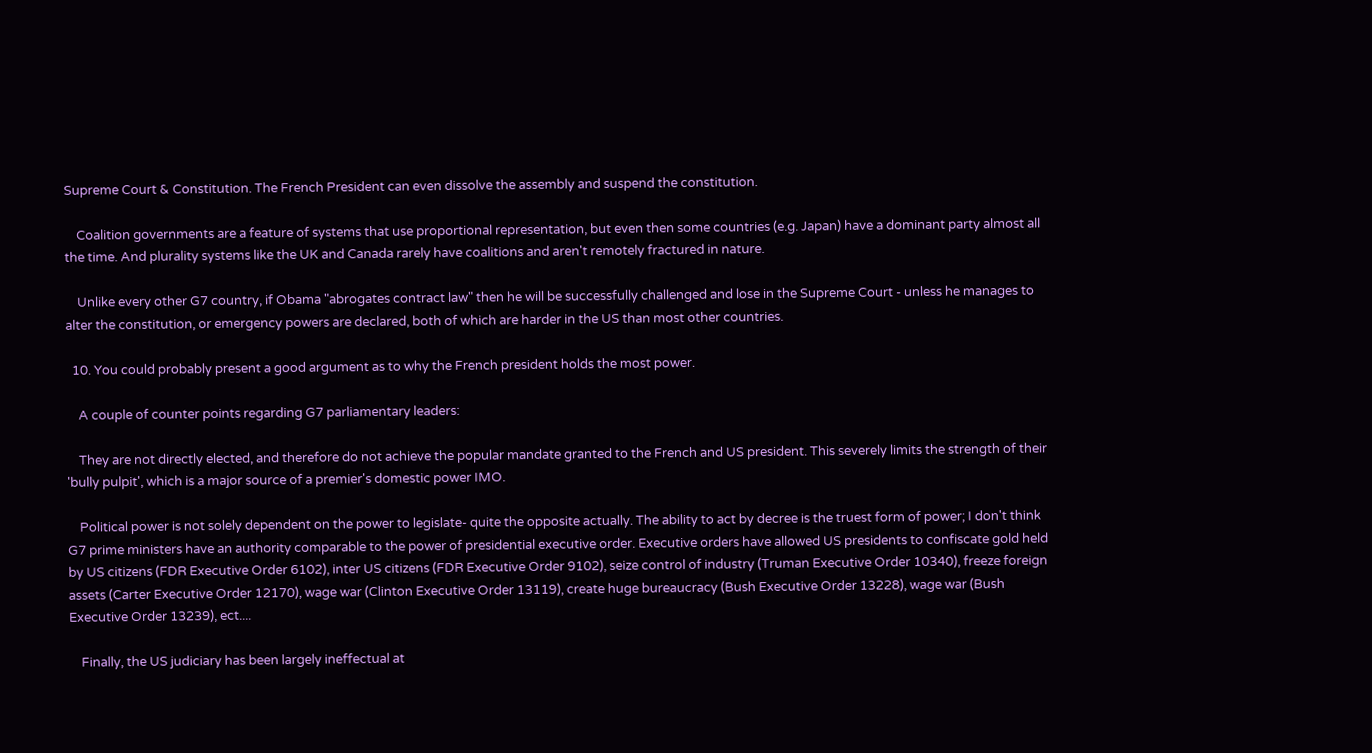Supreme Court & Constitution. The French President can even dissolve the assembly and suspend the constitution.

    Coalition governments are a feature of systems that use proportional representation, but even then some countries (e.g. Japan) have a dominant party almost all the time. And plurality systems like the UK and Canada rarely have coalitions and aren't remotely fractured in nature.

    Unlike every other G7 country, if Obama "abrogates contract law" then he will be successfully challenged and lose in the Supreme Court - unless he manages to alter the constitution, or emergency powers are declared, both of which are harder in the US than most other countries.

  10. You could probably present a good argument as to why the French president holds the most power.

    A couple of counter points regarding G7 parliamentary leaders:

    They are not directly elected, and therefore do not achieve the popular mandate granted to the French and US president. This severely limits the strength of their 'bully pulpit', which is a major source of a premier's domestic power IMO.

    Political power is not solely dependent on the power to legislate- quite the opposite actually. The ability to act by decree is the truest form of power; I don't think G7 prime ministers have an authority comparable to the power of presidential executive order. Executive orders have allowed US presidents to confiscate gold held by US citizens (FDR Executive Order 6102), inter US citizens (FDR Executive Order 9102), seize control of industry (Truman Executive Order 10340), freeze foreign assets (Carter Executive Order 12170), wage war (Clinton Executive Order 13119), create huge bureaucracy (Bush Executive Order 13228), wage war (Bush Executive Order 13239), ect....

    Finally, the US judiciary has been largely ineffectual at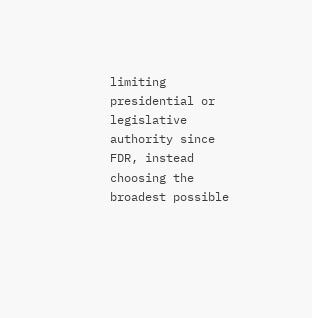limiting presidential or legislative authority since FDR, instead choosing the broadest possible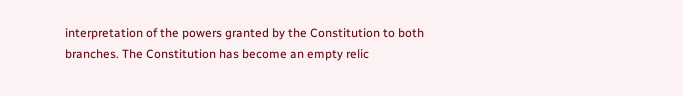interpretation of the powers granted by the Constitution to both branches. The Constitution has become an empty relic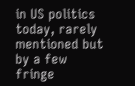in US politics today, rarely mentioned but by a few fringe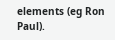elements (eg Ron Paul).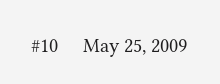#10     May 25, 2009